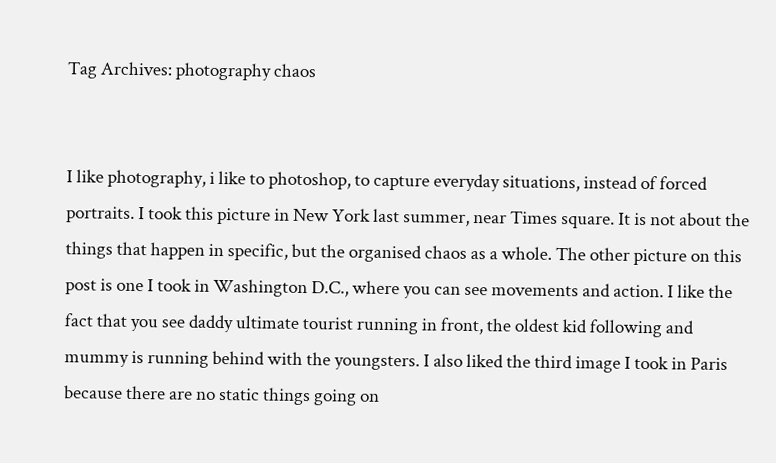Tag Archives: photography chaos


I like photography, i like to photoshop, to capture everyday situations, instead of forced portraits. I took this picture in New York last summer, near Times square. It is not about the things that happen in specific, but the organised chaos as a whole. The other picture on this post is one I took in Washington D.C., where you can see movements and action. I like the fact that you see daddy ultimate tourist running in front, the oldest kid following and mummy is running behind with the youngsters. I also liked the third image I took in Paris because there are no static things going on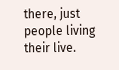there, just people living their live.